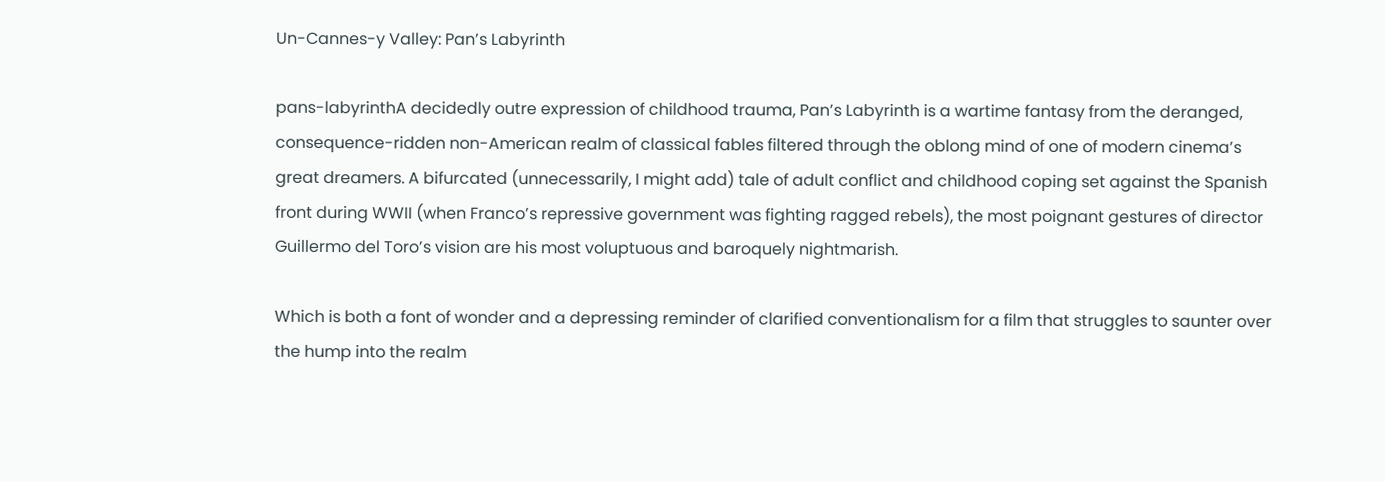Un-Cannes-y Valley: Pan’s Labyrinth

pans-labyrinthA decidedly outre expression of childhood trauma, Pan’s Labyrinth is a wartime fantasy from the deranged, consequence-ridden non-American realm of classical fables filtered through the oblong mind of one of modern cinema’s great dreamers. A bifurcated (unnecessarily, I might add) tale of adult conflict and childhood coping set against the Spanish front during WWII (when Franco’s repressive government was fighting ragged rebels), the most poignant gestures of director Guillermo del Toro’s vision are his most voluptuous and baroquely nightmarish.

Which is both a font of wonder and a depressing reminder of clarified conventionalism for a film that struggles to saunter over the hump into the realm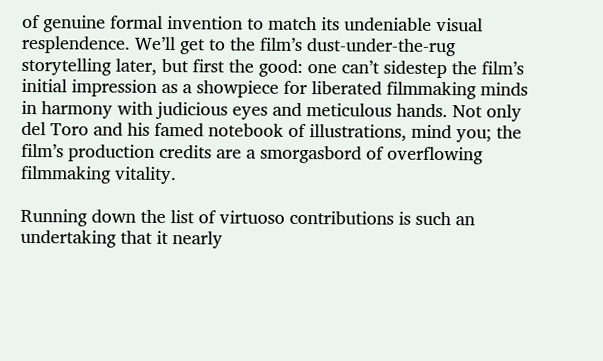of genuine formal invention to match its undeniable visual resplendence. We’ll get to the film’s dust-under-the-rug storytelling later, but first the good: one can’t sidestep the film’s initial impression as a showpiece for liberated filmmaking minds in harmony with judicious eyes and meticulous hands. Not only del Toro and his famed notebook of illustrations, mind you; the film’s production credits are a smorgasbord of overflowing filmmaking vitality.

Running down the list of virtuoso contributions is such an undertaking that it nearly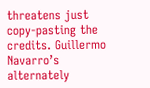threatens just copy-pasting the credits. Guillermo Navarro’s alternately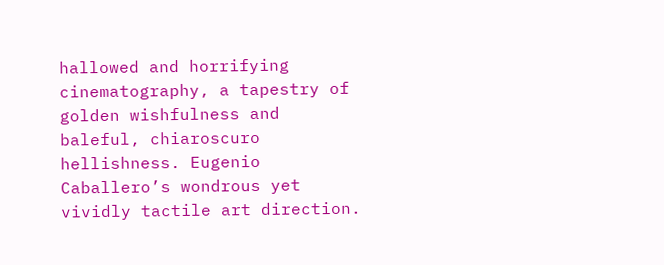hallowed and horrifying cinematography, a tapestry of golden wishfulness and baleful, chiaroscuro hellishness. Eugenio Caballero’s wondrous yet vividly tactile art direction.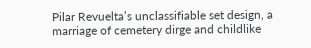Pilar Revuelta’s unclassifiable set design, a marriage of cemetery dirge and childlike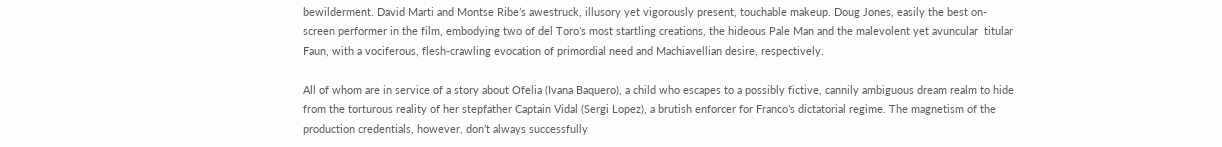bewilderment. David Marti and Montse Ribe’s awestruck, illusory yet vigorously present, touchable makeup. Doug Jones, easily the best on-screen performer in the film, embodying two of del Toro’s most startling creations, the hideous Pale Man and the malevolent yet avuncular  titular Faun, with a vociferous, flesh-crawling evocation of primordial need and Machiavellian desire, respectively.

All of whom are in service of a story about Ofelia (Ivana Baquero), a child who escapes to a possibly fictive, cannily ambiguous dream realm to hide from the torturous reality of her stepfather Captain Vidal (Sergi Lopez), a brutish enforcer for Franco’s dictatorial regime. The magnetism of the production credentials, however, don’t always successfully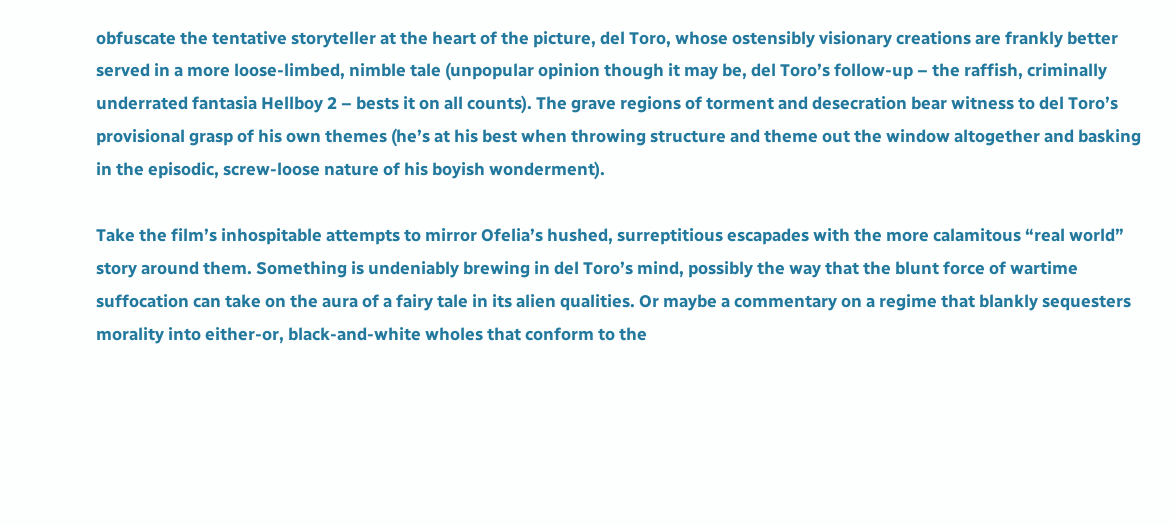obfuscate the tentative storyteller at the heart of the picture, del Toro, whose ostensibly visionary creations are frankly better served in a more loose-limbed, nimble tale (unpopular opinion though it may be, del Toro’s follow-up – the raffish, criminally underrated fantasia Hellboy 2 – bests it on all counts). The grave regions of torment and desecration bear witness to del Toro’s provisional grasp of his own themes (he’s at his best when throwing structure and theme out the window altogether and basking in the episodic, screw-loose nature of his boyish wonderment).

Take the film’s inhospitable attempts to mirror Ofelia’s hushed, surreptitious escapades with the more calamitous “real world” story around them. Something is undeniably brewing in del Toro’s mind, possibly the way that the blunt force of wartime suffocation can take on the aura of a fairy tale in its alien qualities. Or maybe a commentary on a regime that blankly sequesters morality into either-or, black-and-white wholes that conform to the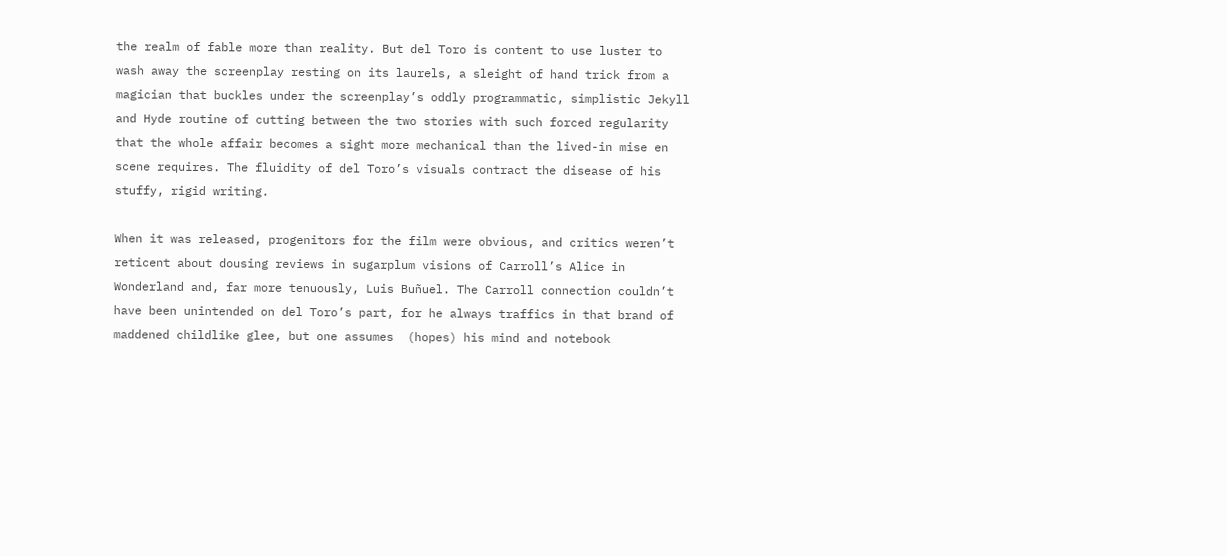the realm of fable more than reality. But del Toro is content to use luster to wash away the screenplay resting on its laurels, a sleight of hand trick from a magician that buckles under the screenplay’s oddly programmatic, simplistic Jekyll and Hyde routine of cutting between the two stories with such forced regularity that the whole affair becomes a sight more mechanical than the lived-in mise en scene requires. The fluidity of del Toro’s visuals contract the disease of his stuffy, rigid writing.

When it was released, progenitors for the film were obvious, and critics weren’t reticent about dousing reviews in sugarplum visions of Carroll’s Alice in Wonderland and, far more tenuously, Luis Buñuel. The Carroll connection couldn’t have been unintended on del Toro’s part, for he always traffics in that brand of maddened childlike glee, but one assumes  (hopes) his mind and notebook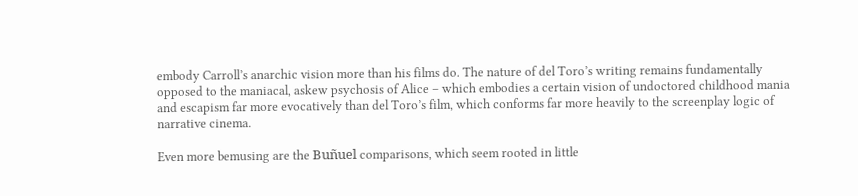embody Carroll’s anarchic vision more than his films do. The nature of del Toro’s writing remains fundamentally opposed to the maniacal, askew psychosis of Alice – which embodies a certain vision of undoctored childhood mania and escapism far more evocatively than del Toro’s film, which conforms far more heavily to the screenplay logic of narrative cinema.

Even more bemusing are the Buñuel comparisons, which seem rooted in little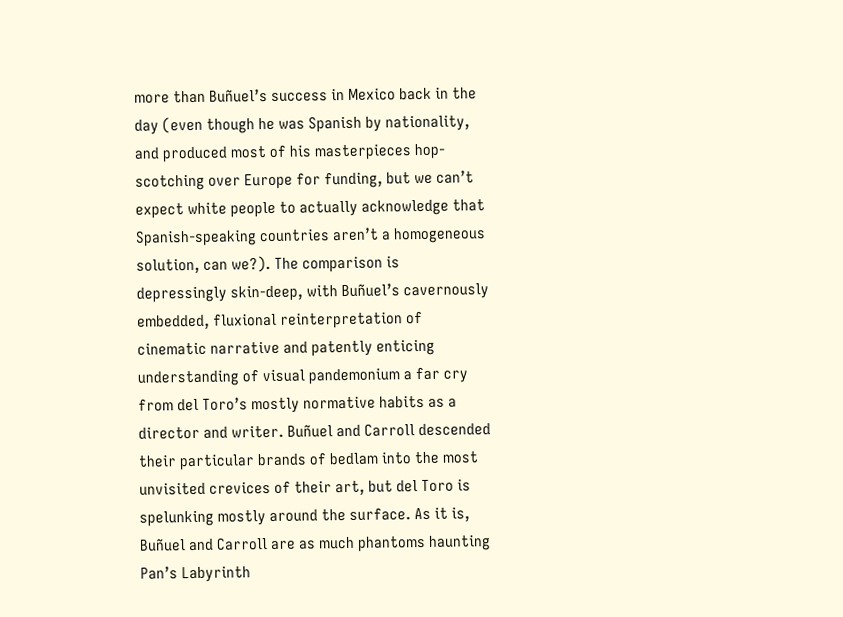more than Buñuel’s success in Mexico back in the day (even though he was Spanish by nationality, and produced most of his masterpieces hop-scotching over Europe for funding, but we can’t expect white people to actually acknowledge that Spanish-speaking countries aren’t a homogeneous solution, can we?). The comparison is depressingly skin-deep, with Buñuel’s cavernously embedded, fluxional reinterpretation of cinematic narrative and patently enticing understanding of visual pandemonium a far cry from del Toro’s mostly normative habits as a director and writer. Buñuel and Carroll descended their particular brands of bedlam into the most unvisited crevices of their art, but del Toro is spelunking mostly around the surface. As it is, Buñuel and Carroll are as much phantoms haunting Pan’s Labyrinth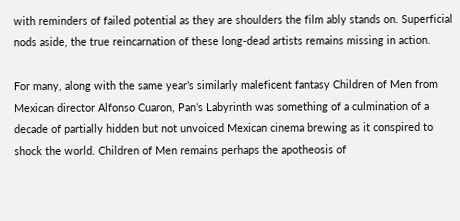with reminders of failed potential as they are shoulders the film ably stands on. Superficial nods aside, the true reincarnation of these long-dead artists remains missing in action.

For many, along with the same year’s similarly maleficent fantasy Children of Men from Mexican director Alfonso Cuaron, Pan’s Labyrinth was something of a culmination of a decade of partially hidden but not unvoiced Mexican cinema brewing as it conspired to shock the world. Children of Men remains perhaps the apotheosis of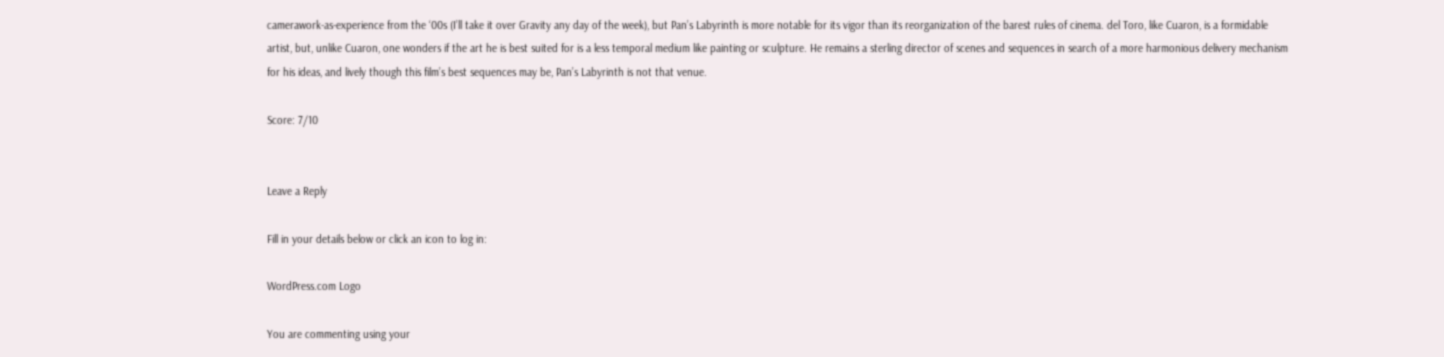camerawork-as-experience from the ‘00s (I’ll take it over Gravity any day of the week), but Pan’s Labyrinth is more notable for its vigor than its reorganization of the barest rules of cinema. del Toro, like Cuaron, is a formidable artist, but, unlike Cuaron, one wonders if the art he is best suited for is a less temporal medium like painting or sculpture. He remains a sterling director of scenes and sequences in search of a more harmonious delivery mechanism for his ideas, and lively though this film’s best sequences may be, Pan’s Labyrinth is not that venue.

Score: 7/10


Leave a Reply

Fill in your details below or click an icon to log in:

WordPress.com Logo

You are commenting using your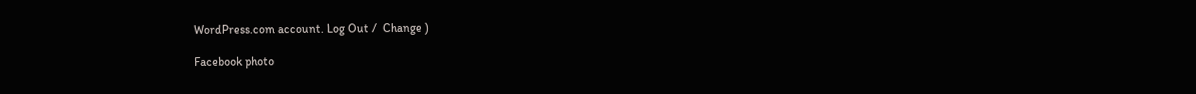WordPress.com account. Log Out /  Change )

Facebook photo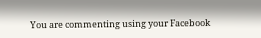You are commenting using your Facebook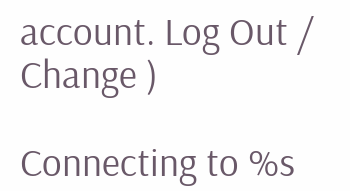account. Log Out /  Change )

Connecting to %s